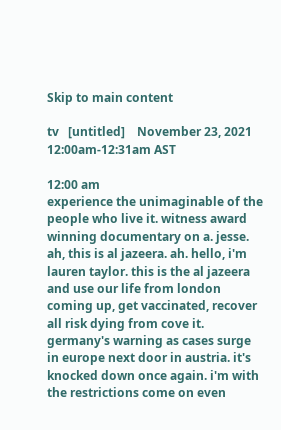Skip to main content

tv   [untitled]    November 23, 2021 12:00am-12:31am AST

12:00 am
experience the unimaginable of the people who live it. witness award winning documentary on a. jesse. ah, this is al jazeera. ah. hello, i'm lauren taylor. this is the al jazeera and use our life from london coming up, get vaccinated, recover all risk dying from cove it. germany's warning as cases surge in europe next door in austria. it's knocked down once again. i'm with the restrictions come on even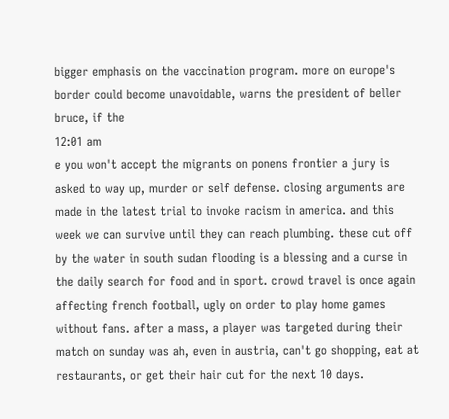bigger emphasis on the vaccination program. more on europe's border could become unavoidable, warns the president of beller bruce, if the
12:01 am
e you won't accept the migrants on ponens frontier a jury is asked to way up, murder or self defense. closing arguments are made in the latest trial to invoke racism in america. and this week we can survive until they can reach plumbing. these cut off by the water in south sudan flooding is a blessing and a curse in the daily search for food and in sport. crowd travel is once again affecting french football, ugly on order to play home games without fans. after a mass, a player was targeted during their match on sunday was ah, even in austria, can't go shopping, eat at restaurants, or get their hair cut for the next 10 days.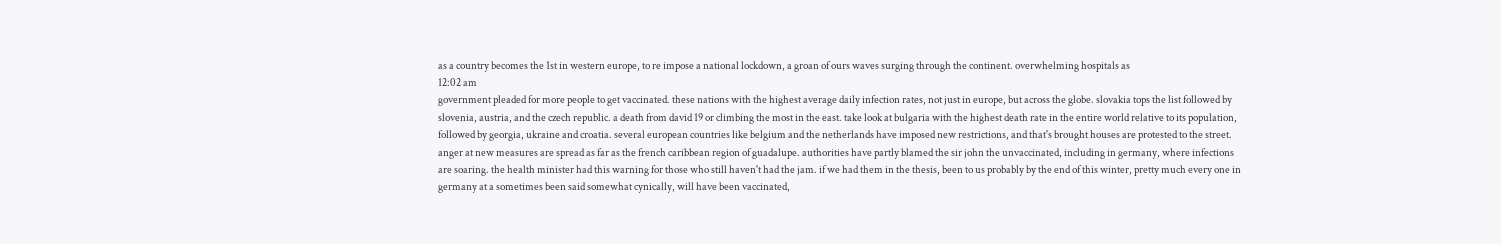as a country becomes the 1st in western europe, to re impose a national lockdown, a groan of ours waves surging through the continent. overwhelming hospitals as
12:02 am
government pleaded for more people to get vaccinated. these nations with the highest average daily infection rates, not just in europe, but across the globe. slovakia tops the list followed by slovenia, austria, and the czech republic. a death from david 19 or climbing the most in the east. take look at bulgaria with the highest death rate in the entire world relative to its population, followed by georgia, ukraine and croatia. several european countries like belgium and the netherlands have imposed new restrictions, and that's brought houses are protested to the street. anger at new measures are spread as far as the french caribbean region of guadalupe. authorities have partly blamed the sir john the unvaccinated, including in germany, where infections are soaring. the health minister had this warning for those who still haven't had the jam. if we had them in the thesis, been to us probably by the end of this winter, pretty much every one in germany at a sometimes been said somewhat cynically, will have been vaccinated,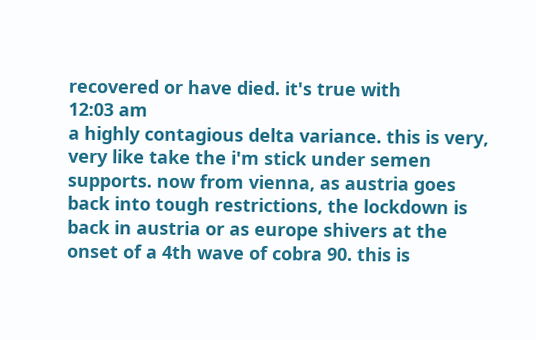recovered or have died. it's true with
12:03 am
a highly contagious delta variance. this is very, very like take the i'm stick under semen supports. now from vienna, as austria goes back into tough restrictions, the lockdown is back in austria or as europe shivers at the onset of a 4th wave of cobra 90. this is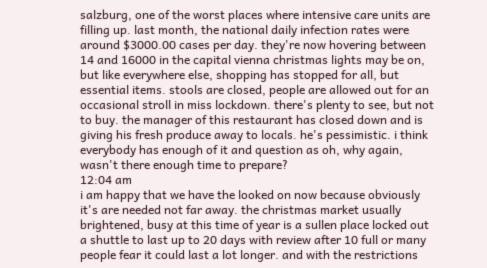salzburg, one of the worst places where intensive care units are filling up. last month, the national daily infection rates were around $3000.00 cases per day. they're now hovering between 14 and 16000 in the capital vienna christmas lights may be on, but like everywhere else, shopping has stopped for all, but essential items. stools are closed, people are allowed out for an occasional stroll in miss lockdown. there's plenty to see, but not to buy. the manager of this restaurant has closed down and is giving his fresh produce away to locals. he's pessimistic. i think everybody has enough of it and question as oh, why again, wasn't there enough time to prepare?
12:04 am
i am happy that we have the looked on now because obviously it's are needed not far away. the christmas market usually brightened, busy at this time of year is a sullen place locked out a shuttle to last up to 20 days with review after 10 full or many people fear it could last a lot longer. and with the restrictions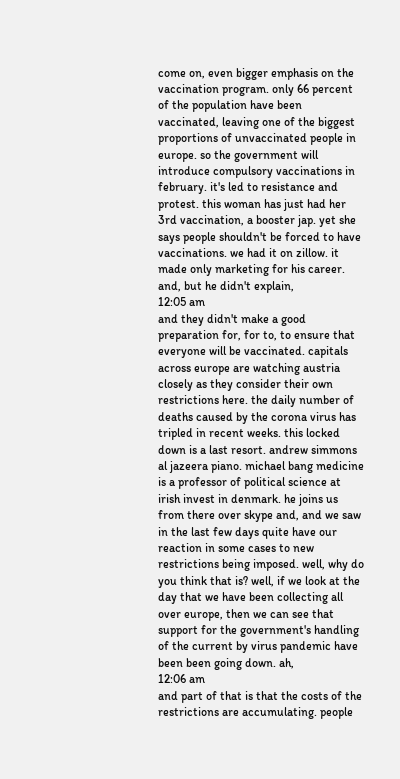come on, even bigger emphasis on the vaccination program. only 66 percent of the population have been vaccinated, leaving one of the biggest proportions of unvaccinated people in europe. so the government will introduce compulsory vaccinations in february. it's led to resistance and protest. this woman has just had her 3rd vaccination, a booster jap. yet she says people shouldn't be forced to have vaccinations. we had it on zillow. it made only marketing for his career. and, but he didn't explain,
12:05 am
and they didn't make a good preparation for, for to, to ensure that everyone will be vaccinated. capitals across europe are watching austria closely as they consider their own restrictions here. the daily number of deaths caused by the corona virus has tripled in recent weeks. this locked down is a last resort. andrew simmons al jazeera piano. michael bang medicine is a professor of political science at irish invest in denmark. he joins us from there over skype and, and we saw in the last few days quite have our reaction in some cases to new restrictions being imposed. well, why do you think that is? well, if we look at the day that we have been collecting all over europe, then we can see that support for the government's handling of the current by virus pandemic have been been going down. ah,
12:06 am
and part of that is that the costs of the restrictions are accumulating. people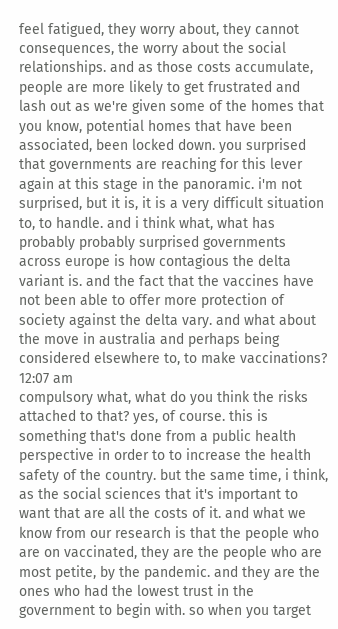feel fatigued, they worry about, they cannot consequences, the worry about the social relationships. and as those costs accumulate, people are more likely to get frustrated and lash out as we're given some of the homes that you know, potential homes that have been associated, been locked down. you surprised that governments are reaching for this lever again at this stage in the panoramic. i'm not surprised, but it is, it is a very difficult situation to, to handle. and i think what, what has probably probably surprised governments across europe is how contagious the delta variant is. and the fact that the vaccines have not been able to offer more protection of society against the delta vary. and what about the move in australia and perhaps being considered elsewhere to, to make vaccinations?
12:07 am
compulsory what, what do you think the risks attached to that? yes, of course. this is something that's done from a public health perspective in order to to increase the health safety of the country. but the same time, i think, as the social sciences that it's important to want that are all the costs of it. and what we know from our research is that the people who are on vaccinated, they are the people who are most petite, by the pandemic. and they are the ones who had the lowest trust in the government to begin with. so when you target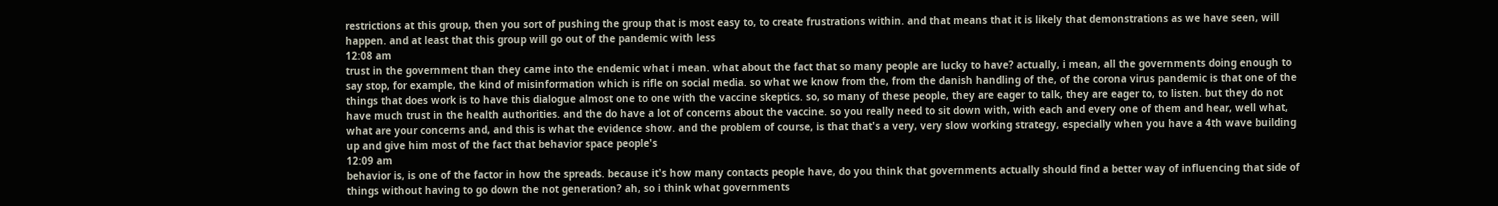restrictions at this group, then you sort of pushing the group that is most easy to, to create frustrations within. and that means that it is likely that demonstrations as we have seen, will happen. and at least that this group will go out of the pandemic with less
12:08 am
trust in the government than they came into the endemic what i mean. what about the fact that so many people are lucky to have? actually, i mean, all the governments doing enough to say stop, for example, the kind of misinformation which is rifle on social media. so what we know from the, from the danish handling of the, of the corona virus pandemic is that one of the things that does work is to have this dialogue almost one to one with the vaccine skeptics. so, so many of these people, they are eager to talk, they are eager to, to listen. but they do not have much trust in the health authorities. and the do have a lot of concerns about the vaccine. so you really need to sit down with, with each and every one of them and hear, well what, what are your concerns and, and this is what the evidence show. and the problem of course, is that that's a very, very slow working strategy, especially when you have a 4th wave building up and give him most of the fact that behavior space people's
12:09 am
behavior is, is one of the factor in how the spreads. because it's how many contacts people have, do you think that governments actually should find a better way of influencing that side of things without having to go down the not generation? ah, so i think what governments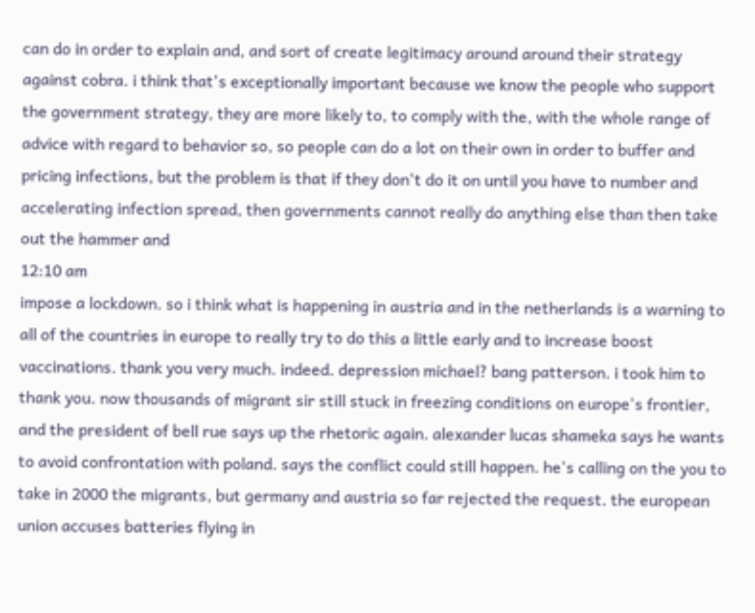can do in order to explain and, and sort of create legitimacy around around their strategy against cobra. i think that's exceptionally important because we know the people who support the government strategy, they are more likely to, to comply with the, with the whole range of advice with regard to behavior so, so people can do a lot on their own in order to buffer and pricing infections, but the problem is that if they don't do it on until you have to number and accelerating infection spread, then governments cannot really do anything else than then take out the hammer and
12:10 am
impose a lockdown. so i think what is happening in austria and in the netherlands is a warning to all of the countries in europe to really try to do this a little early and to increase boost vaccinations. thank you very much. indeed. depression michael? bang patterson. i took him to thank you. now thousands of migrant sir still stuck in freezing conditions on europe's frontier, and the president of bell rue says up the rhetoric again. alexander lucas shameka says he wants to avoid confrontation with poland. says the conflict could still happen. he's calling on the you to take in 2000 the migrants, but germany and austria so far rejected the request. the european union accuses batteries flying in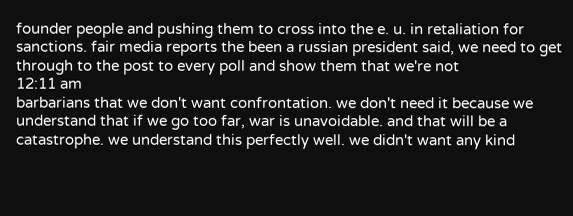founder people and pushing them to cross into the e. u. in retaliation for sanctions. fair media reports the been a russian president said, we need to get through to the post to every poll and show them that we're not
12:11 am
barbarians that we don't want confrontation. we don't need it because we understand that if we go too far, war is unavoidable. and that will be a catastrophe. we understand this perfectly well. we didn't want any kind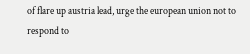of flare up austria lead, urge the european union not to respond to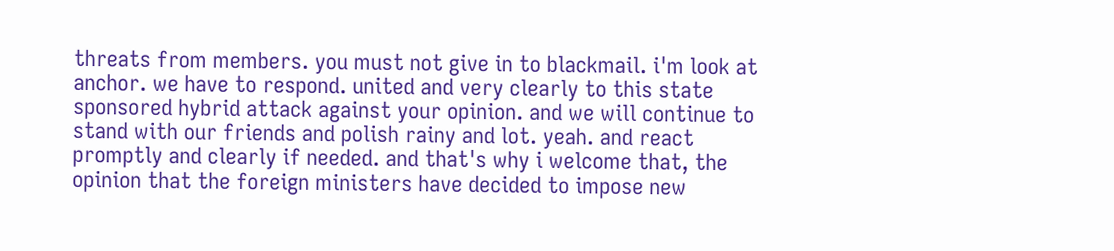threats from members. you must not give in to blackmail. i'm look at anchor. we have to respond. united and very clearly to this state sponsored hybrid attack against your opinion. and we will continue to stand with our friends and polish rainy and lot. yeah. and react promptly and clearly if needed. and that's why i welcome that, the opinion that the foreign ministers have decided to impose new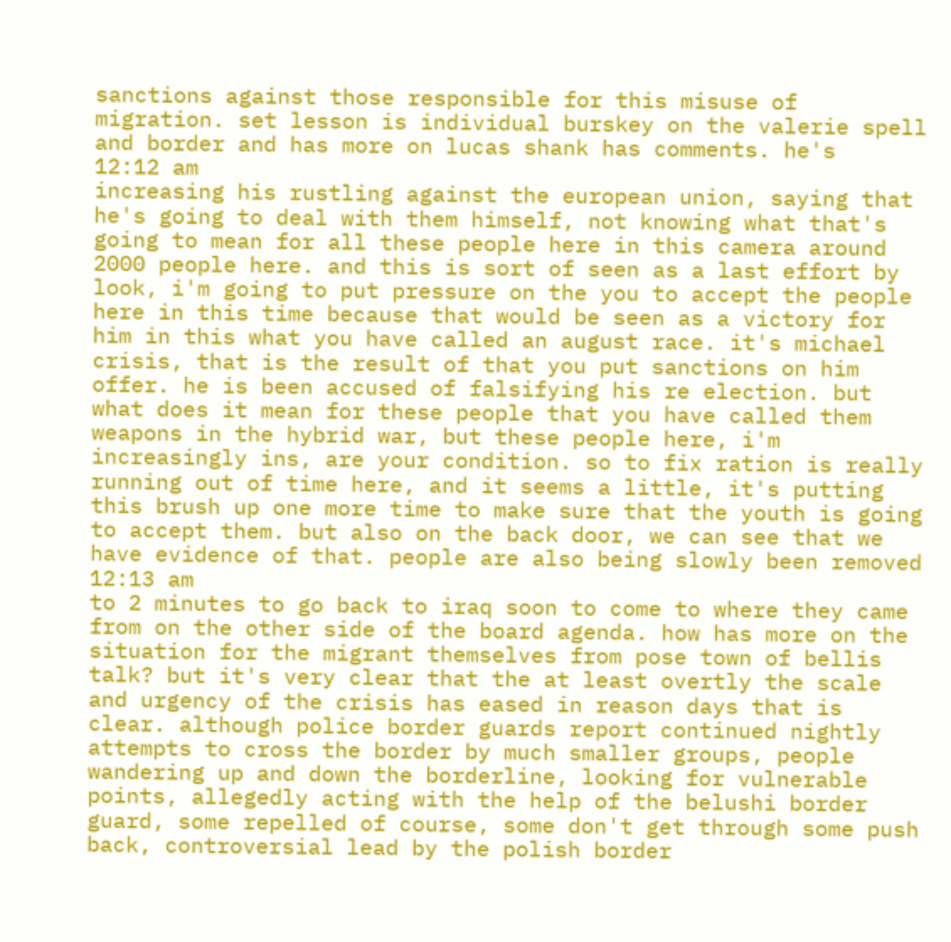sanctions against those responsible for this misuse of migration. set lesson is individual burskey on the valerie spell and border and has more on lucas shank has comments. he's
12:12 am
increasing his rustling against the european union, saying that he's going to deal with them himself, not knowing what that's going to mean for all these people here in this camera around 2000 people here. and this is sort of seen as a last effort by look, i'm going to put pressure on the you to accept the people here in this time because that would be seen as a victory for him in this what you have called an august race. it's michael crisis, that is the result of that you put sanctions on him offer. he is been accused of falsifying his re election. but what does it mean for these people that you have called them weapons in the hybrid war, but these people here, i'm increasingly ins, are your condition. so to fix ration is really running out of time here, and it seems a little, it's putting this brush up one more time to make sure that the youth is going to accept them. but also on the back door, we can see that we have evidence of that. people are also being slowly been removed
12:13 am
to 2 minutes to go back to iraq soon to come to where they came from on the other side of the board agenda. how has more on the situation for the migrant themselves from pose town of bellis talk? but it's very clear that the at least overtly the scale and urgency of the crisis has eased in reason days that is clear. although police border guards report continued nightly attempts to cross the border by much smaller groups, people wandering up and down the borderline, looking for vulnerable points, allegedly acting with the help of the belushi border guard, some repelled of course, some don't get through some push back, controversial lead by the polish border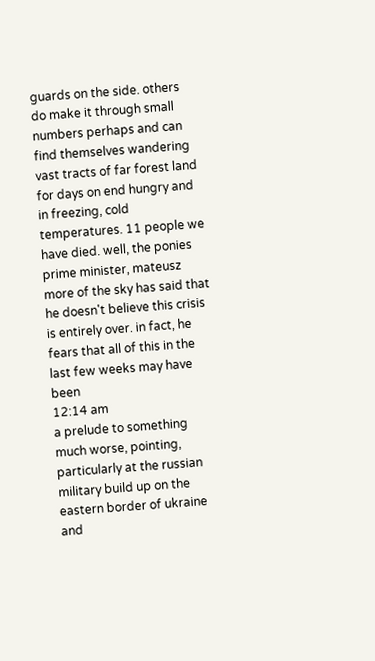guards on the side. others do make it through small numbers perhaps and can find themselves wandering vast tracts of far forest land for days on end hungry and in freezing, cold temperatures. 11 people we have died. well, the ponies prime minister, mateusz more of the sky has said that he doesn't believe this crisis is entirely over. in fact, he fears that all of this in the last few weeks may have been
12:14 am
a prelude to something much worse, pointing, particularly at the russian military build up on the eastern border of ukraine and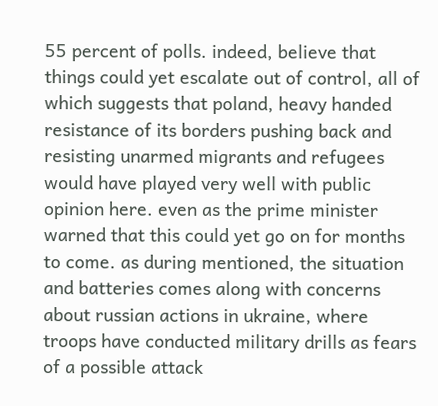55 percent of polls. indeed, believe that things could yet escalate out of control, all of which suggests that poland, heavy handed resistance of its borders pushing back and resisting unarmed migrants and refugees would have played very well with public opinion here. even as the prime minister warned that this could yet go on for months to come. as during mentioned, the situation and batteries comes along with concerns about russian actions in ukraine, where troops have conducted military drills as fears of a possible attack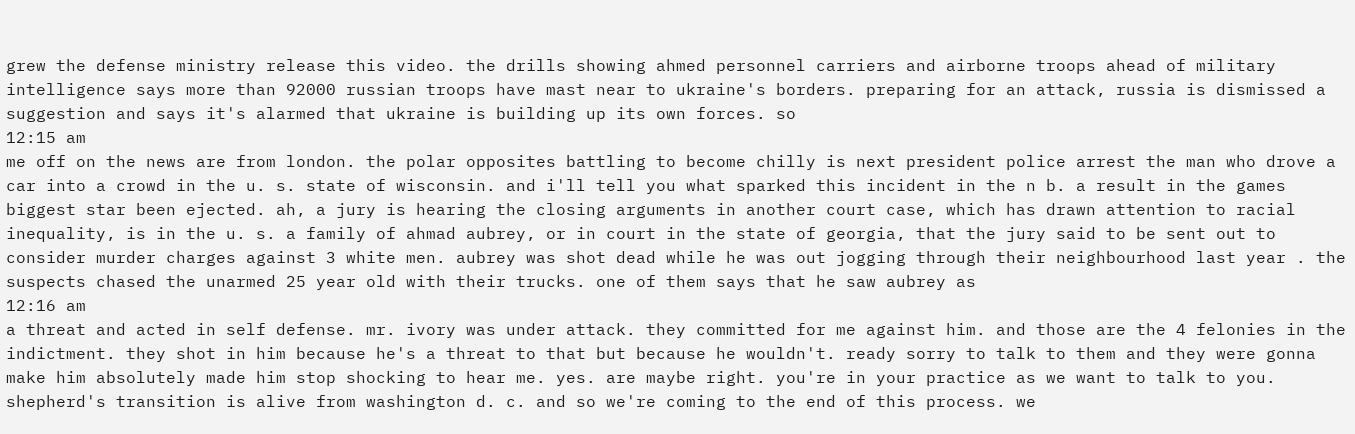grew the defense ministry release this video. the drills showing ahmed personnel carriers and airborne troops ahead of military intelligence says more than 92000 russian troops have mast near to ukraine's borders. preparing for an attack, russia is dismissed a suggestion and says it's alarmed that ukraine is building up its own forces. so
12:15 am
me off on the news are from london. the polar opposites battling to become chilly is next president police arrest the man who drove a car into a crowd in the u. s. state of wisconsin. and i'll tell you what sparked this incident in the n b. a result in the games biggest star been ejected. ah, a jury is hearing the closing arguments in another court case, which has drawn attention to racial inequality, is in the u. s. a family of ahmad aubrey, or in court in the state of georgia, that the jury said to be sent out to consider murder charges against 3 white men. aubrey was shot dead while he was out jogging through their neighbourhood last year . the suspects chased the unarmed 25 year old with their trucks. one of them says that he saw aubrey as
12:16 am
a threat and acted in self defense. mr. ivory was under attack. they committed for me against him. and those are the 4 felonies in the indictment. they shot in him because he's a threat to that but because he wouldn't. ready sorry to talk to them and they were gonna make him absolutely made him stop shocking to hear me. yes. are maybe right. you're in your practice as we want to talk to you. shepherd's transition is alive from washington d. c. and so we're coming to the end of this process. we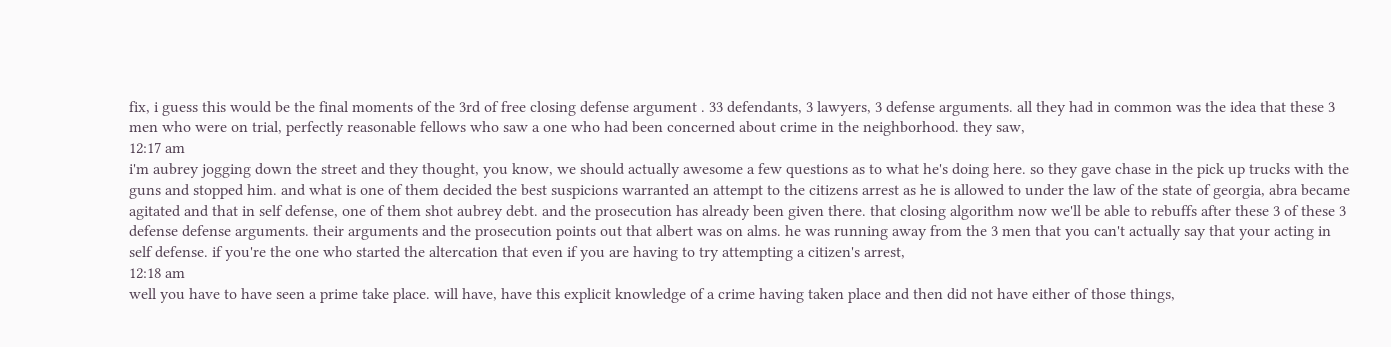fix, i guess this would be the final moments of the 3rd of free closing defense argument . 33 defendants, 3 lawyers, 3 defense arguments. all they had in common was the idea that these 3 men who were on trial, perfectly reasonable fellows who saw a one who had been concerned about crime in the neighborhood. they saw,
12:17 am
i'm aubrey jogging down the street and they thought, you know, we should actually awesome a few questions as to what he's doing here. so they gave chase in the pick up trucks with the guns and stopped him. and what is one of them decided the best suspicions warranted an attempt to the citizens arrest as he is allowed to under the law of the state of georgia, abra became agitated and that in self defense, one of them shot aubrey debt. and the prosecution has already been given there. that closing algorithm now we'll be able to rebuffs after these 3 of these 3 defense defense arguments. their arguments and the prosecution points out that albert was on alms. he was running away from the 3 men that you can't actually say that your acting in self defense. if you're the one who started the altercation that even if you are having to try attempting a citizen's arrest,
12:18 am
well you have to have seen a prime take place. will have, have this explicit knowledge of a crime having taken place and then did not have either of those things,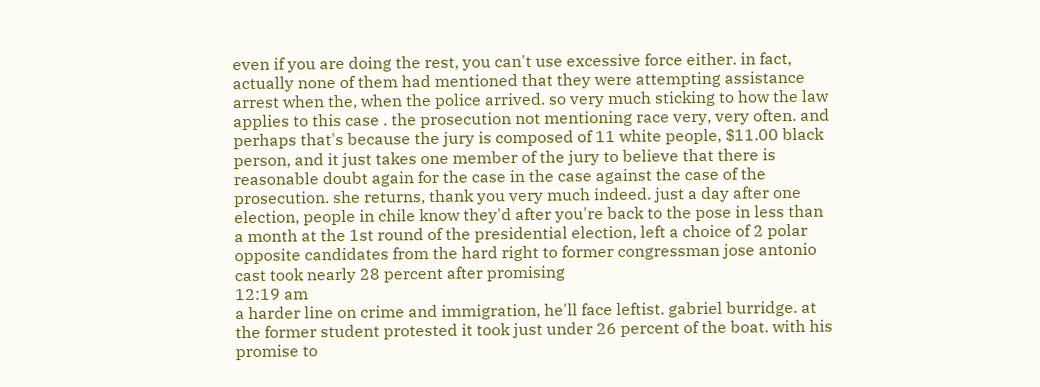even if you are doing the rest, you can't use excessive force either. in fact, actually none of them had mentioned that they were attempting assistance arrest when the, when the police arrived. so very much sticking to how the law applies to this case . the prosecution not mentioning race very, very often. and perhaps that's because the jury is composed of 11 white people, $11.00 black person, and it just takes one member of the jury to believe that there is reasonable doubt again for the case in the case against the case of the prosecution. she returns, thank you very much indeed. just a day after one election, people in chile know they'd after you're back to the pose in less than a month at the 1st round of the presidential election, left a choice of 2 polar opposite candidates from the hard right to former congressman jose antonio cast took nearly 28 percent after promising
12:19 am
a harder line on crime and immigration, he'll face leftist. gabriel burridge. at the former student protested it took just under 26 percent of the boat. with his promise to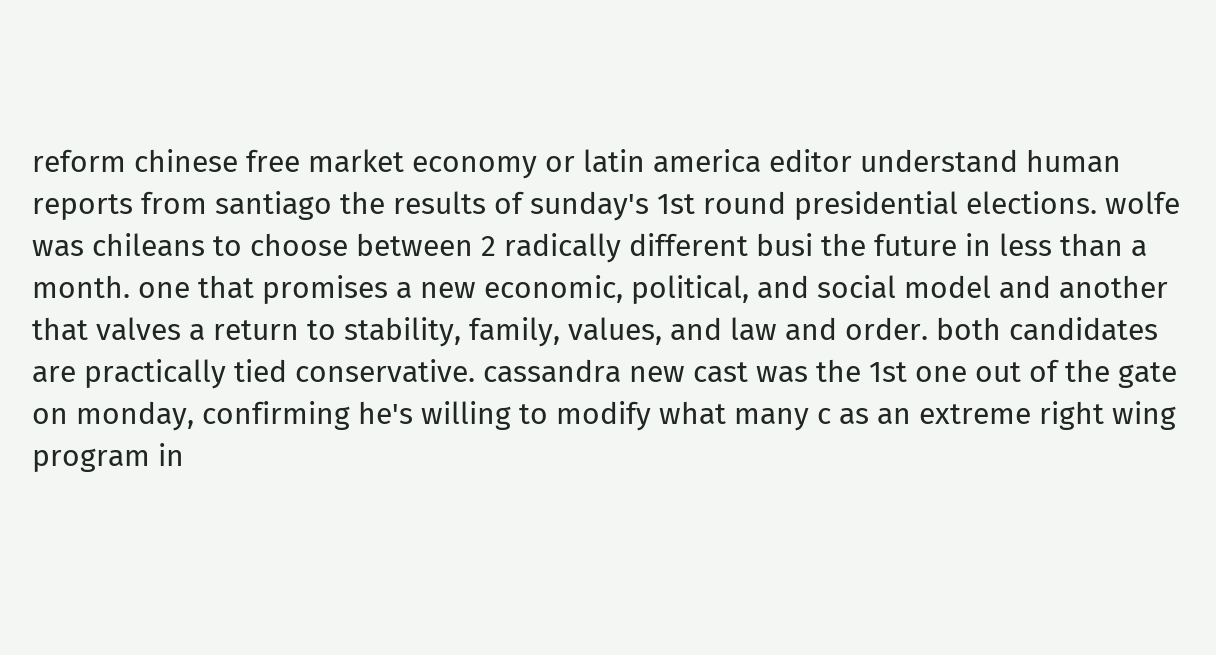reform chinese free market economy or latin america editor understand human reports from santiago the results of sunday's 1st round presidential elections. wolfe was chileans to choose between 2 radically different busi the future in less than a month. one that promises a new economic, political, and social model and another that valves a return to stability, family, values, and law and order. both candidates are practically tied conservative. cassandra new cast was the 1st one out of the gate on monday, confirming he's willing to modify what many c as an extreme right wing program in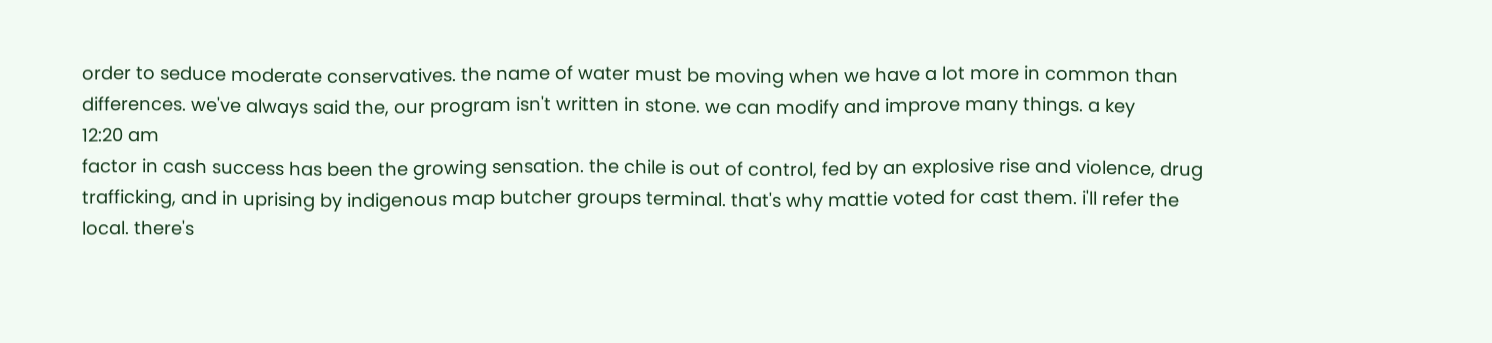order to seduce moderate conservatives. the name of water must be moving when we have a lot more in common than differences. we've always said the, our program isn't written in stone. we can modify and improve many things. a key
12:20 am
factor in cash success has been the growing sensation. the chile is out of control, fed by an explosive rise and violence, drug trafficking, and in uprising by indigenous map butcher groups terminal. that's why mattie voted for cast them. i'll refer the local. there's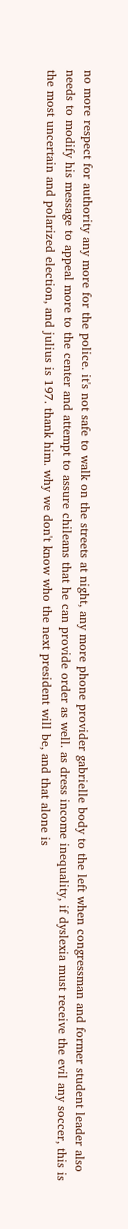no more respect for authority any more for the police. it's not safe to walk on the streets at night, any more phone provider gabrielle body to the left when congressman and former student leader also needs to modify his message to appeal more to the center and attempt to assure chileans that he can provide order as well. as dress income inequality, if dyslexia must receive the evil any soccer, this is the most uncertain and polarized election, and julius is 197. thank him. why we don't know who the next president will be, and that alone is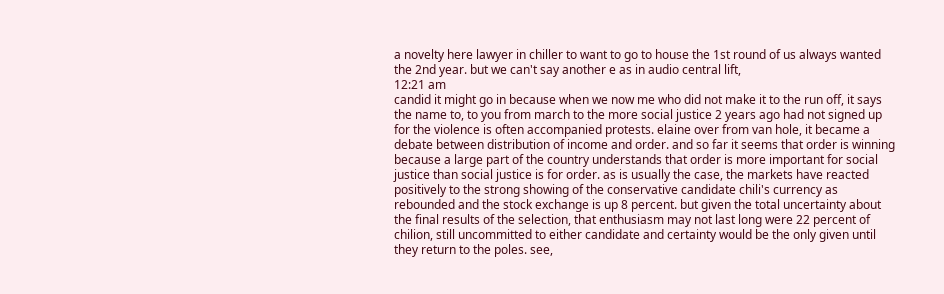a novelty here lawyer in chiller to want to go to house the 1st round of us always wanted the 2nd year. but we can't say another e as in audio central lift,
12:21 am
candid it might go in because when we now me who did not make it to the run off, it says the name to, to you from march to the more social justice 2 years ago had not signed up for the violence is often accompanied protests. elaine over from van hole, it became a debate between distribution of income and order. and so far it seems that order is winning because a large part of the country understands that order is more important for social justice than social justice is for order. as is usually the case, the markets have reacted positively to the strong showing of the conservative candidate chili's currency as rebounded and the stock exchange is up 8 percent. but given the total uncertainty about the final results of the selection, that enthusiasm may not last long were 22 percent of chilion, still uncommitted to either candidate and certainty would be the only given until they return to the poles. see,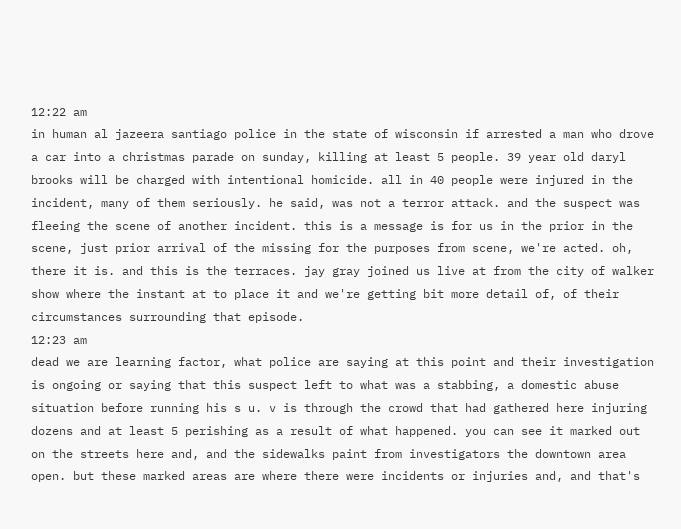12:22 am
in human al jazeera santiago police in the state of wisconsin if arrested a man who drove a car into a christmas parade on sunday, killing at least 5 people. 39 year old daryl brooks will be charged with intentional homicide. all in 40 people were injured in the incident, many of them seriously. he said, was not a terror attack. and the suspect was fleeing the scene of another incident. this is a message is for us in the prior in the scene, just prior arrival of the missing for the purposes from scene, we're acted. oh, there it is. and this is the terraces. jay gray joined us live at from the city of walker show where the instant at to place it and we're getting bit more detail of, of their circumstances surrounding that episode.
12:23 am
dead we are learning factor, what police are saying at this point and their investigation is ongoing or saying that this suspect left to what was a stabbing, a domestic abuse situation before running his s u. v is through the crowd that had gathered here injuring dozens and at least 5 perishing as a result of what happened. you can see it marked out on the streets here and, and the sidewalks paint from investigators the downtown area open. but these marked areas are where there were incidents or injuries and, and that's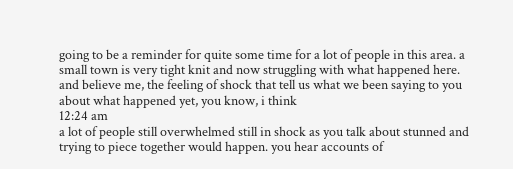going to be a reminder for quite some time for a lot of people in this area. a small town is very tight knit and now struggling with what happened here. and believe me, the feeling of shock that tell us what we been saying to you about what happened yet, you know, i think
12:24 am
a lot of people still overwhelmed still in shock as you talk about stunned and trying to piece together would happen. you hear accounts of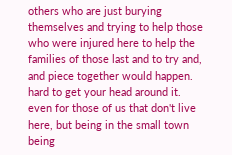others who are just burying themselves and trying to help those who were injured here to help the families of those last and to try and, and piece together would happen. hard to get your head around it. even for those of us that don't live here, but being in the small town being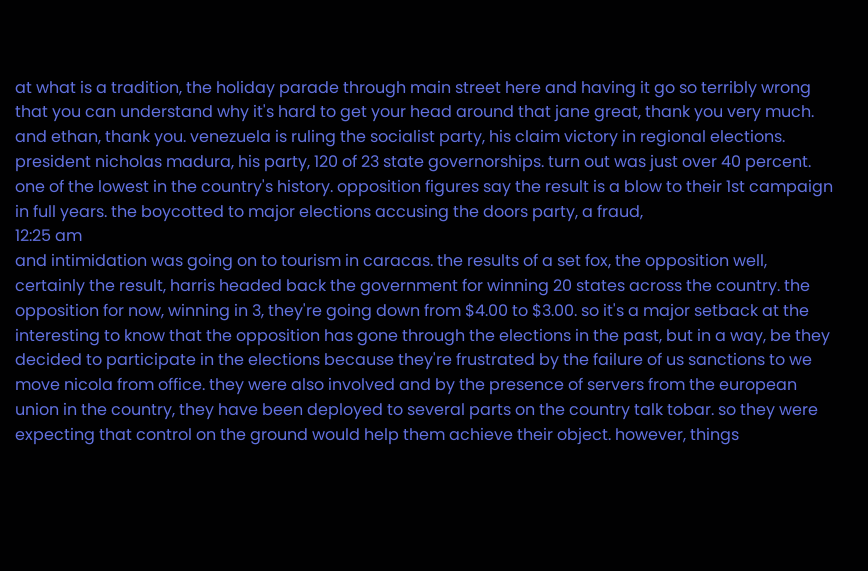at what is a tradition, the holiday parade through main street here and having it go so terribly wrong that you can understand why it's hard to get your head around that jane great, thank you very much. and ethan, thank you. venezuela is ruling the socialist party, his claim victory in regional elections. president nicholas madura, his party, 120 of 23 state governorships. turn out was just over 40 percent. one of the lowest in the country's history. opposition figures say the result is a blow to their 1st campaign in full years. the boycotted to major elections accusing the doors party, a fraud,
12:25 am
and intimidation was going on to tourism in caracas. the results of a set fox, the opposition well, certainly the result, harris headed back the government for winning 20 states across the country. the opposition for now, winning in 3, they're going down from $4.00 to $3.00. so it's a major setback at the interesting to know that the opposition has gone through the elections in the past, but in a way, be they decided to participate in the elections because they're frustrated by the failure of us sanctions to we move nicola from office. they were also involved and by the presence of servers from the european union in the country, they have been deployed to several parts on the country talk tobar. so they were expecting that control on the ground would help them achieve their object. however, things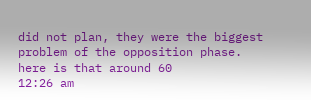did not plan, they were the biggest problem of the opposition phase. here is that around 60
12:26 am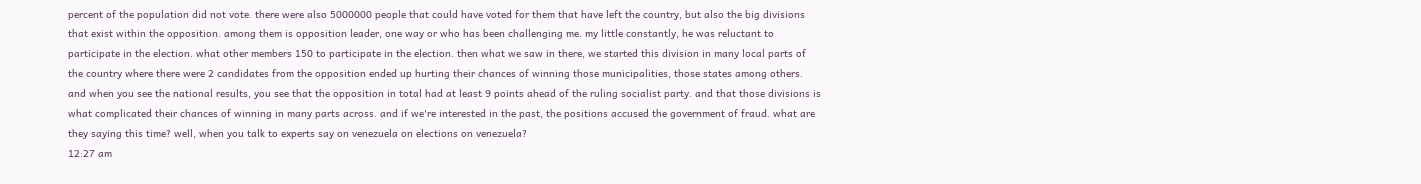percent of the population did not vote. there were also 5000000 people that could have voted for them that have left the country, but also the big divisions that exist within the opposition. among them is opposition leader, one way or who has been challenging me. my little constantly, he was reluctant to participate in the election. what other members 150 to participate in the election. then what we saw in there, we started this division in many local parts of the country where there were 2 candidates from the opposition ended up hurting their chances of winning those municipalities, those states among others. and when you see the national results, you see that the opposition in total had at least 9 points ahead of the ruling socialist party. and that those divisions is what complicated their chances of winning in many parts across. and if we're interested in the past, the positions accused the government of fraud. what are they saying this time? well, when you talk to experts say on venezuela on elections on venezuela?
12:27 am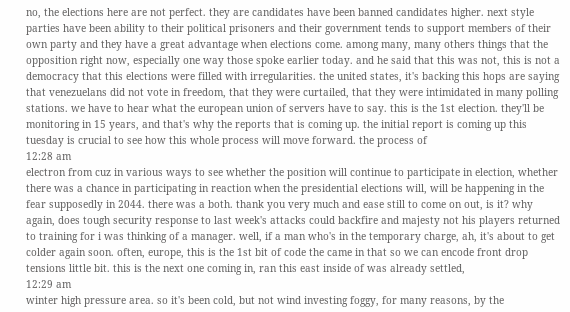no, the elections here are not perfect. they are candidates have been banned candidates higher. next style parties have been ability to their political prisoners and their government tends to support members of their own party and they have a great advantage when elections come. among many, many others things that the opposition right now, especially one way those spoke earlier today. and he said that this was not, this is not a democracy that this elections were filled with irregularities. the united states, it's backing this hops are saying that venezuelans did not vote in freedom, that they were curtailed, that they were intimidated in many polling stations. we have to hear what the european union of servers have to say. this is the 1st election. they'll be monitoring in 15 years, and that's why the reports that is coming up. the initial report is coming up this tuesday is crucial to see how this whole process will move forward. the process of
12:28 am
electron from cuz in various ways to see whether the position will continue to participate in election, whether there was a chance in participating in reaction when the presidential elections will, will be happening in the fear supposedly in 2044. there was a both. thank you very much and ease still to come on out, is it? why again, does tough security response to last week's attacks could backfire and majesty not his players returned to training for i was thinking of a manager. well, if a man who's in the temporary charge, ah, it's about to get colder again soon. often, europe, this is the 1st bit of code the came in that so we can encode front drop tensions little bit. this is the next one coming in, ran this east inside of was already settled,
12:29 am
winter high pressure area. so it's been cold, but not wind investing foggy, for many reasons, by the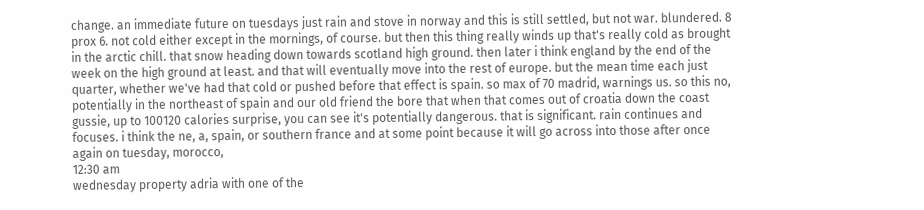change. an immediate future on tuesdays just rain and stove in norway and this is still settled, but not war. blundered. 8 prox 6. not cold either except in the mornings, of course. but then this thing really winds up that's really cold as brought in the arctic chill. that snow heading down towards scotland high ground. then later i think england by the end of the week on the high ground at least. and that will eventually move into the rest of europe. but the mean time each just quarter, whether we've had that cold or pushed before that effect is spain. so max of 70 madrid, warnings us. so this no, potentially in the northeast of spain and our old friend the bore that when that comes out of croatia down the coast gussie, up to 100120 calories surprise, you can see it's potentially dangerous. that is significant. rain continues and focuses. i think the ne, a, spain, or southern france and at some point because it will go across into those after once again on tuesday, morocco,
12:30 am
wednesday property adria with one of the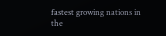fastest growing nations in the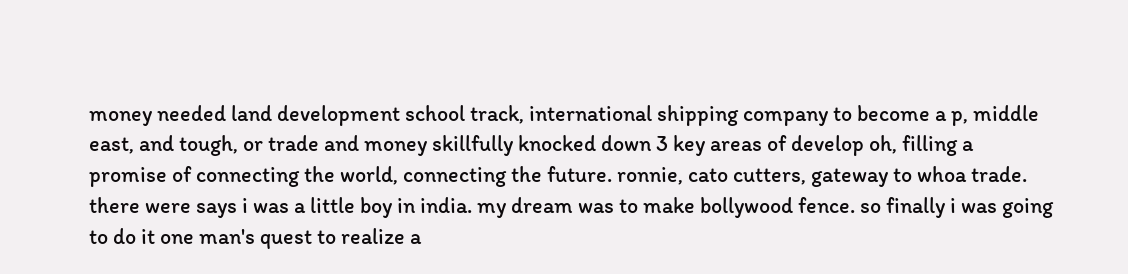money needed land development school track, international shipping company to become a p, middle east, and tough, or trade and money skillfully knocked down 3 key areas of develop oh, filling a promise of connecting the world, connecting the future. ronnie, cato cutters, gateway to whoa trade. there were says i was a little boy in india. my dream was to make bollywood fence. so finally i was going to do it one man's quest to realize a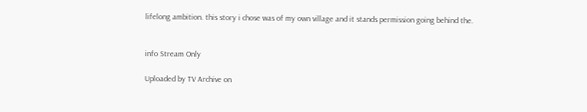lifelong ambition. this story i chose was of my own village and it stands permission going behind the.


info Stream Only

Uploaded by TV Archive on